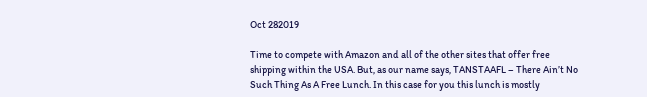Oct 282019

Time to compete with Amazon and all of the other sites that offer free shipping within the USA. But, as our name says, TANSTAAFL – There Ain’t No Such Thing As A Free Lunch. In this case for you this lunch is mostly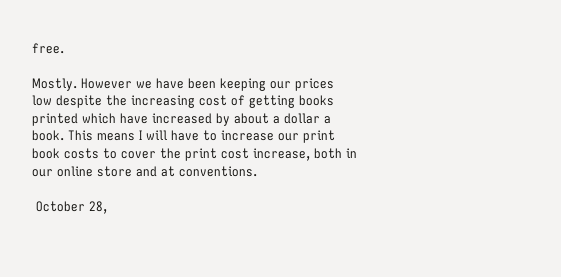free.

Mostly. However we have been keeping our prices low despite the increasing cost of getting books printed which have increased by about a dollar a book. This means I will have to increase our print book costs to cover the print cost increase, both in our online store and at conventions.

 October 28,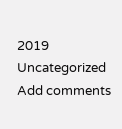2019  Uncategorized  Add comments